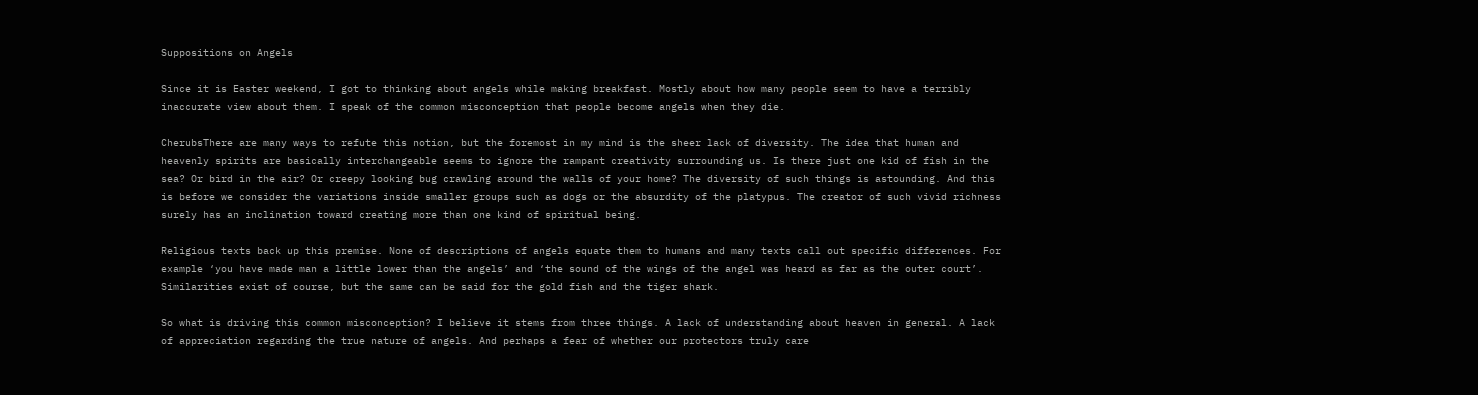Suppositions on Angels

Since it is Easter weekend, I got to thinking about angels while making breakfast. Mostly about how many people seem to have a terribly inaccurate view about them. I speak of the common misconception that people become angels when they die.

CherubsThere are many ways to refute this notion, but the foremost in my mind is the sheer lack of diversity. The idea that human and heavenly spirits are basically interchangeable seems to ignore the rampant creativity surrounding us. Is there just one kid of fish in the sea? Or bird in the air? Or creepy looking bug crawling around the walls of your home? The diversity of such things is astounding. And this is before we consider the variations inside smaller groups such as dogs or the absurdity of the platypus. The creator of such vivid richness surely has an inclination toward creating more than one kind of spiritual being.

Religious texts back up this premise. None of descriptions of angels equate them to humans and many texts call out specific differences. For example ‘you have made man a little lower than the angels’ and ‘the sound of the wings of the angel was heard as far as the outer court’. Similarities exist of course, but the same can be said for the gold fish and the tiger shark.

So what is driving this common misconception? I believe it stems from three things. A lack of understanding about heaven in general. A lack of appreciation regarding the true nature of angels. And perhaps a fear of whether our protectors truly care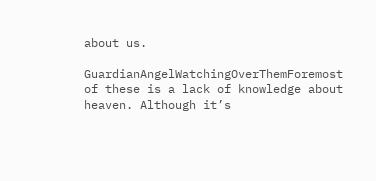about us.

GuardianAngelWatchingOverThemForemost of these is a lack of knowledge about heaven. Although it’s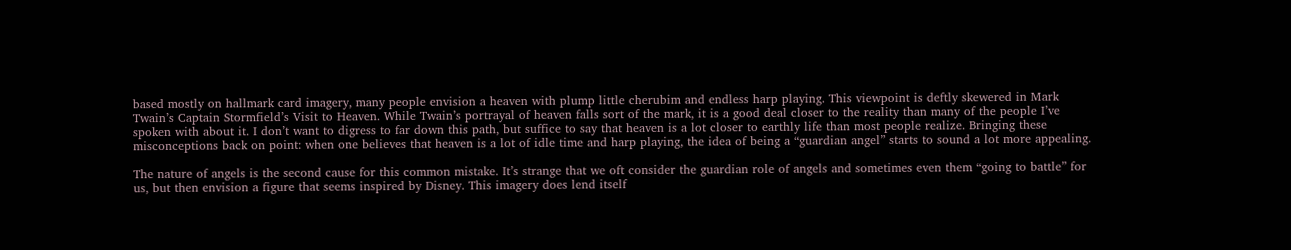based mostly on hallmark card imagery, many people envision a heaven with plump little cherubim and endless harp playing. This viewpoint is deftly skewered in Mark Twain’s Captain Stormfield’s Visit to Heaven. While Twain’s portrayal of heaven falls sort of the mark, it is a good deal closer to the reality than many of the people I’ve spoken with about it. I don’t want to digress to far down this path, but suffice to say that heaven is a lot closer to earthly life than most people realize. Bringing these misconceptions back on point: when one believes that heaven is a lot of idle time and harp playing, the idea of being a “guardian angel” starts to sound a lot more appealing.

The nature of angels is the second cause for this common mistake. It’s strange that we oft consider the guardian role of angels and sometimes even them “going to battle” for us, but then envision a figure that seems inspired by Disney. This imagery does lend itself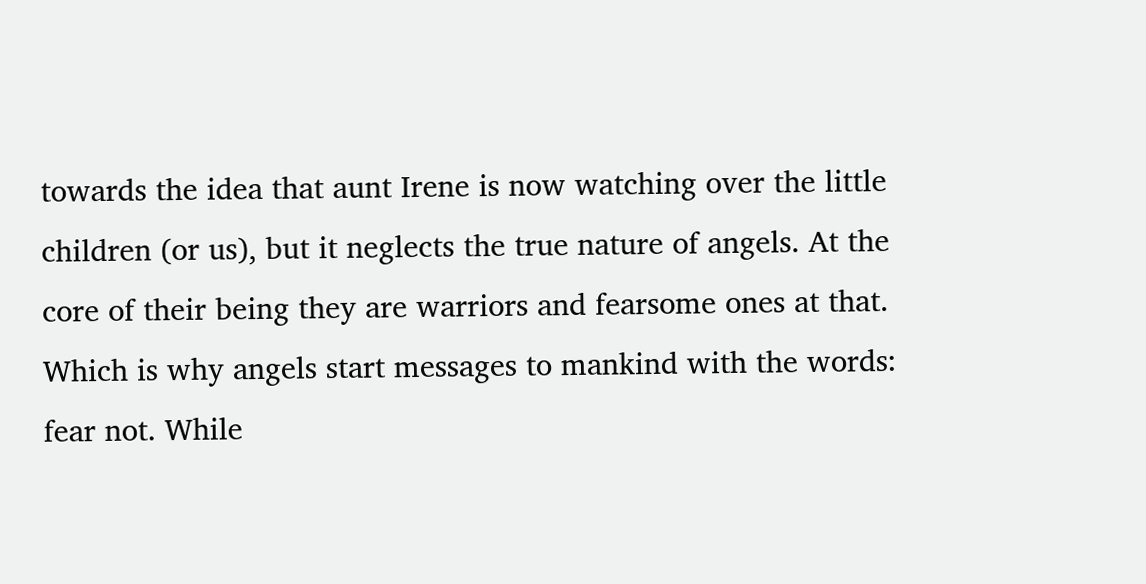towards the idea that aunt Irene is now watching over the little children (or us), but it neglects the true nature of angels. At the core of their being they are warriors and fearsome ones at that. Which is why angels start messages to mankind with the words: fear not. While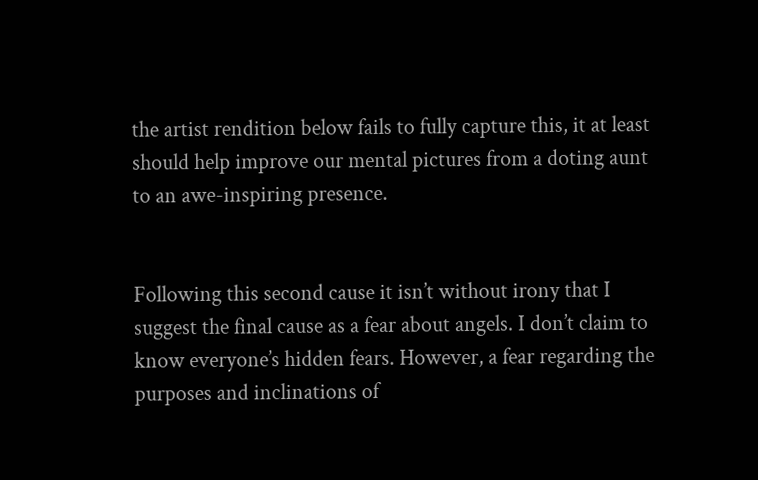the artist rendition below fails to fully capture this, it at least should help improve our mental pictures from a doting aunt to an awe-inspiring presence.


Following this second cause it isn’t without irony that I suggest the final cause as a fear about angels. I don’t claim to know everyone’s hidden fears. However, a fear regarding the purposes and inclinations of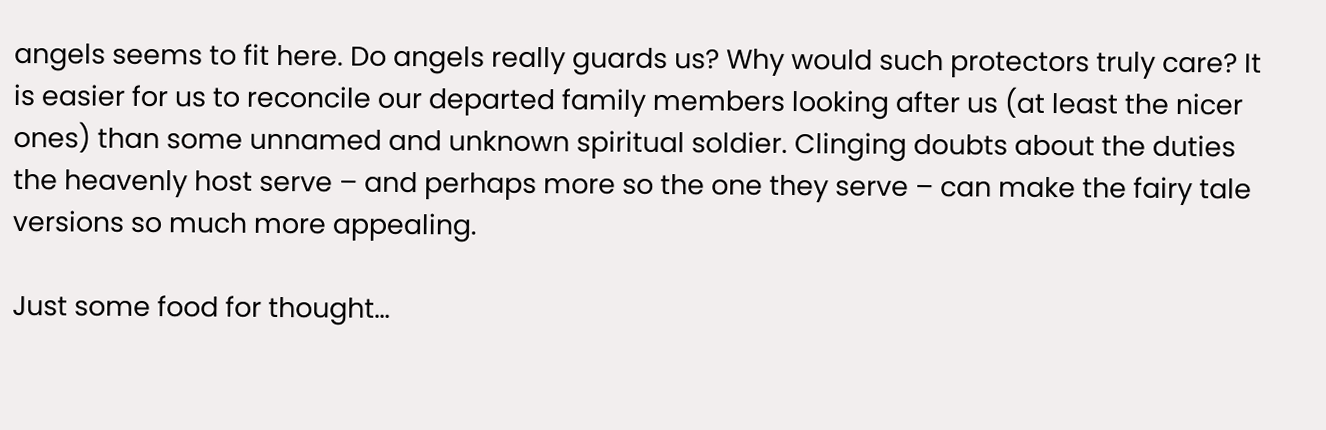angels seems to fit here. Do angels really guards us? Why would such protectors truly care? It is easier for us to reconcile our departed family members looking after us (at least the nicer ones) than some unnamed and unknown spiritual soldier. Clinging doubts about the duties the heavenly host serve – and perhaps more so the one they serve – can make the fairy tale versions so much more appealing.

Just some food for thought…